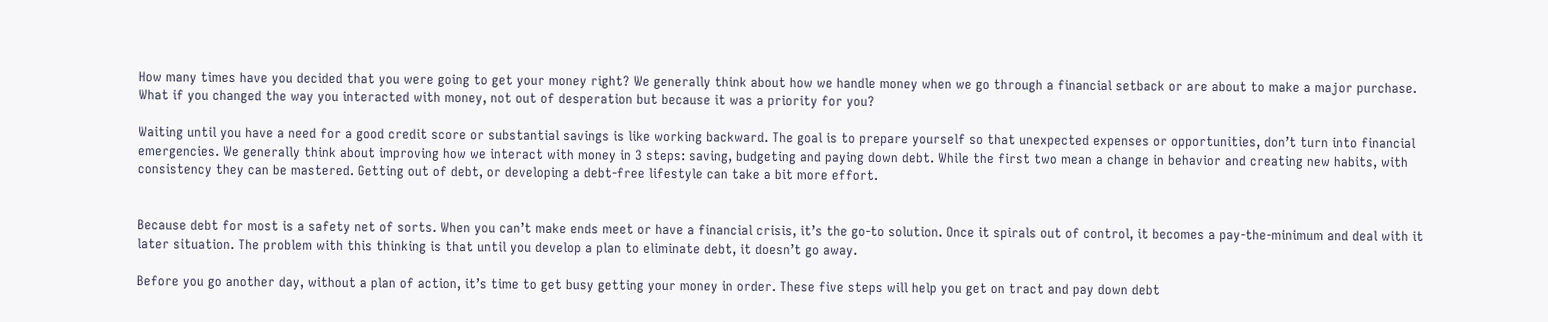How many times have you decided that you were going to get your money right? We generally think about how we handle money when we go through a financial setback or are about to make a major purchase. What if you changed the way you interacted with money, not out of desperation but because it was a priority for you?

Waiting until you have a need for a good credit score or substantial savings is like working backward. The goal is to prepare yourself so that unexpected expenses or opportunities, don’t turn into financial emergencies. We generally think about improving how we interact with money in 3 steps: saving, budgeting and paying down debt. While the first two mean a change in behavior and creating new habits, with consistency they can be mastered. Getting out of debt, or developing a debt-free lifestyle can take a bit more effort.


Because debt for most is a safety net of sorts. When you can’t make ends meet or have a financial crisis, it’s the go-to solution. Once it spirals out of control, it becomes a pay-the-minimum and deal with it later situation. The problem with this thinking is that until you develop a plan to eliminate debt, it doesn’t go away.

Before you go another day, without a plan of action, it’s time to get busy getting your money in order. These five steps will help you get on tract and pay down debt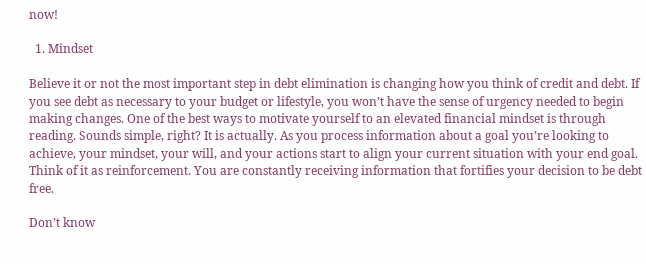now!

  1. Mindset

Believe it or not the most important step in debt elimination is changing how you think of credit and debt. If you see debt as necessary to your budget or lifestyle, you won’t have the sense of urgency needed to begin making changes. One of the best ways to motivate yourself to an elevated financial mindset is through reading. Sounds simple, right? It is actually. As you process information about a goal you’re looking to achieve, your mindset, your will, and your actions start to align your current situation with your end goal. Think of it as reinforcement. You are constantly receiving information that fortifies your decision to be debt free.

Don’t know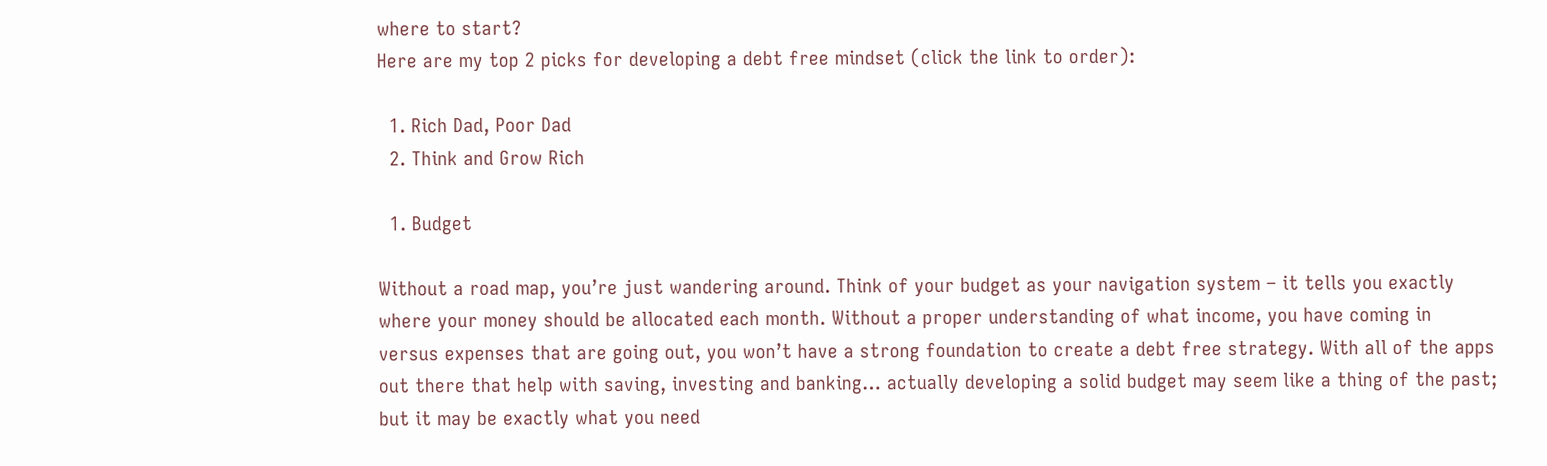where to start?
Here are my top 2 picks for developing a debt free mindset (click the link to order):

  1. Rich Dad, Poor Dad
  2. Think and Grow Rich

  1. Budget

Without a road map, you’re just wandering around. Think of your budget as your navigation system – it tells you exactly where your money should be allocated each month. Without a proper understanding of what income, you have coming in versus expenses that are going out, you won’t have a strong foundation to create a debt free strategy. With all of the apps out there that help with saving, investing and banking… actually developing a solid budget may seem like a thing of the past; but it may be exactly what you need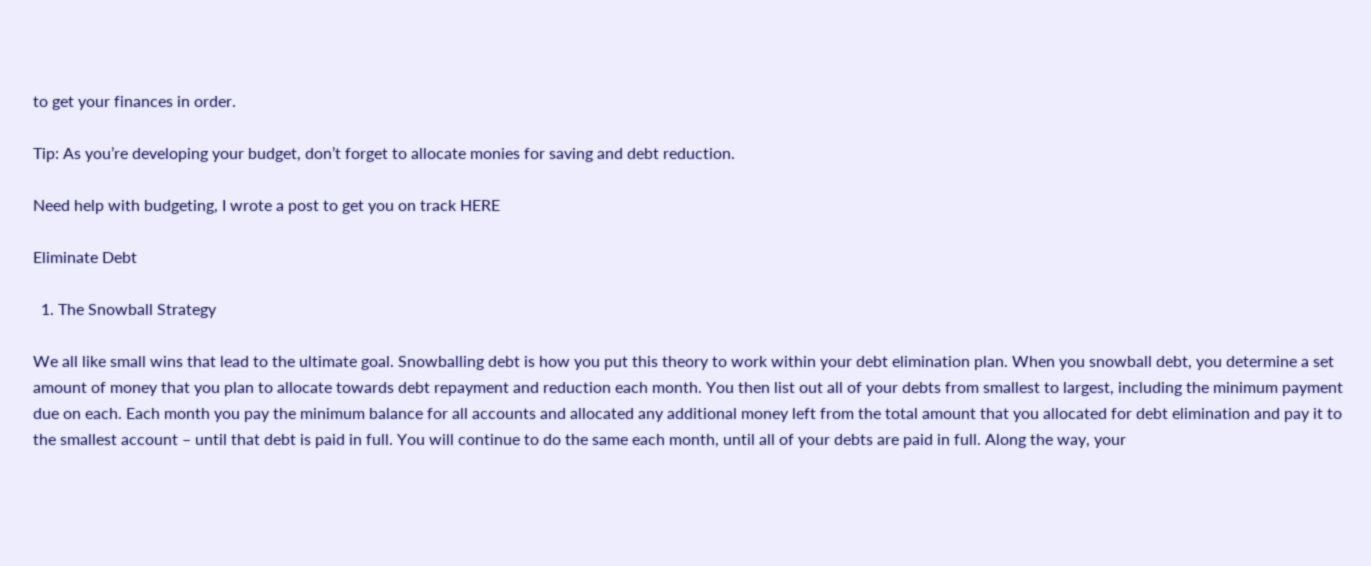to get your finances in order.

Tip: As you’re developing your budget, don’t forget to allocate monies for saving and debt reduction.

Need help with budgeting, I wrote a post to get you on track HERE

Eliminate Debt

  1. The Snowball Strategy

We all like small wins that lead to the ultimate goal. Snowballing debt is how you put this theory to work within your debt elimination plan. When you snowball debt, you determine a set amount of money that you plan to allocate towards debt repayment and reduction each month. You then list out all of your debts from smallest to largest, including the minimum payment due on each. Each month you pay the minimum balance for all accounts and allocated any additional money left from the total amount that you allocated for debt elimination and pay it to the smallest account – until that debt is paid in full. You will continue to do the same each month, until all of your debts are paid in full. Along the way, your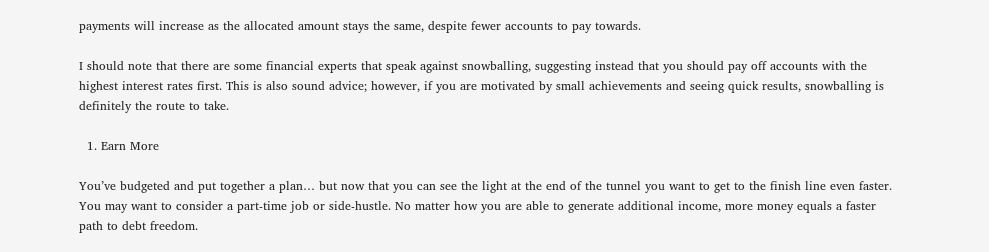payments will increase as the allocated amount stays the same, despite fewer accounts to pay towards.

I should note that there are some financial experts that speak against snowballing, suggesting instead that you should pay off accounts with the highest interest rates first. This is also sound advice; however, if you are motivated by small achievements and seeing quick results, snowballing is definitely the route to take.

  1. Earn More

You’ve budgeted and put together a plan… but now that you can see the light at the end of the tunnel you want to get to the finish line even faster. You may want to consider a part-time job or side-hustle. No matter how you are able to generate additional income, more money equals a faster path to debt freedom.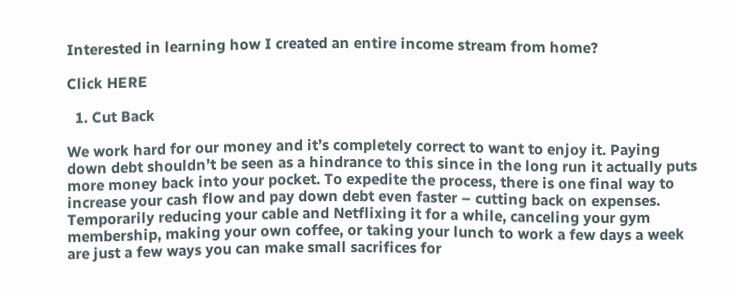Interested in learning how I created an entire income stream from home?

Click HERE

  1. Cut Back

We work hard for our money and it’s completely correct to want to enjoy it. Paying down debt shouldn’t be seen as a hindrance to this since in the long run it actually puts more money back into your pocket. To expedite the process, there is one final way to increase your cash flow and pay down debt even faster – cutting back on expenses. Temporarily reducing your cable and Netflixing it for a while, canceling your gym membership, making your own coffee, or taking your lunch to work a few days a week are just a few ways you can make small sacrifices for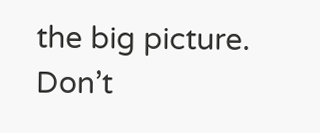the big picture. Don’t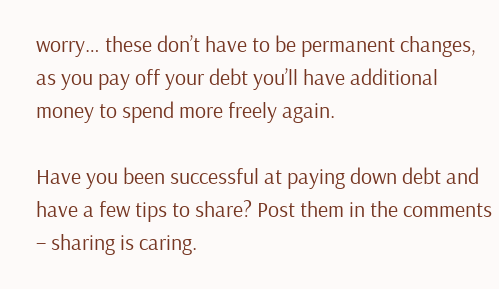worry… these don’t have to be permanent changes, as you pay off your debt you’ll have additional money to spend more freely again.

Have you been successful at paying down debt and have a few tips to share? Post them in the comments – sharing is caring.